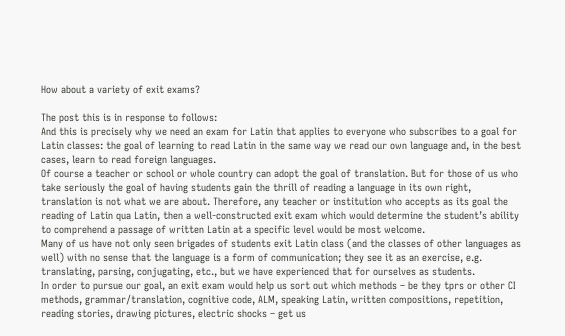How about a variety of exit exams?

The post this is in response to follows:
And this is precisely why we need an exam for Latin that applies to everyone who subscribes to a goal for Latin classes: the goal of learning to read Latin in the same way we read our own language and, in the best cases, learn to read foreign languages.
Of course a teacher or school or whole country can adopt the goal of translation. But for those of us who take seriously the goal of having students gain the thrill of reading a language in its own right, translation is not what we are about. Therefore, any teacher or institution who accepts as its goal the reading of Latin qua Latin, then a well-constructed exit exam which would determine the student’s ability to comprehend a passage of written Latin at a specific level would be most welcome.
Many of us have not only seen brigades of students exit Latin class (and the classes of other languages as well) with no sense that the language is a form of communication; they see it as an exercise, e.g. translating, parsing, conjugating, etc., but we have experienced that for ourselves as students.
In order to pursue our goal, an exit exam would help us sort out which methods – be they tprs or other CI methods, grammar/translation, cognitive code, ALM, speaking Latin, written compositions, repetition, reading stories, drawing pictures, electric shocks – get us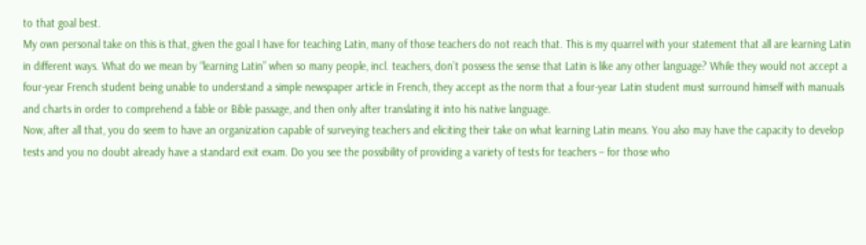to that goal best.
My own personal take on this is that, given the goal I have for teaching Latin, many of those teachers do not reach that. This is my quarrel with your statement that all are learning Latin in different ways. What do we mean by “learning Latin” when so many people, incl. teachers, don’t possess the sense that Latin is like any other language? While they would not accept a four-year French student being unable to understand a simple newspaper article in French, they accept as the norm that a four-year Latin student must surround himself with manuals and charts in order to comprehend a fable or Bible passage, and then only after translating it into his native language.
Now, after all that, you do seem to have an organization capable of surveying teachers and eliciting their take on what learning Latin means. You also may have the capacity to develop tests and you no doubt already have a standard exit exam. Do you see the possibility of providing a variety of tests for teachers – for those who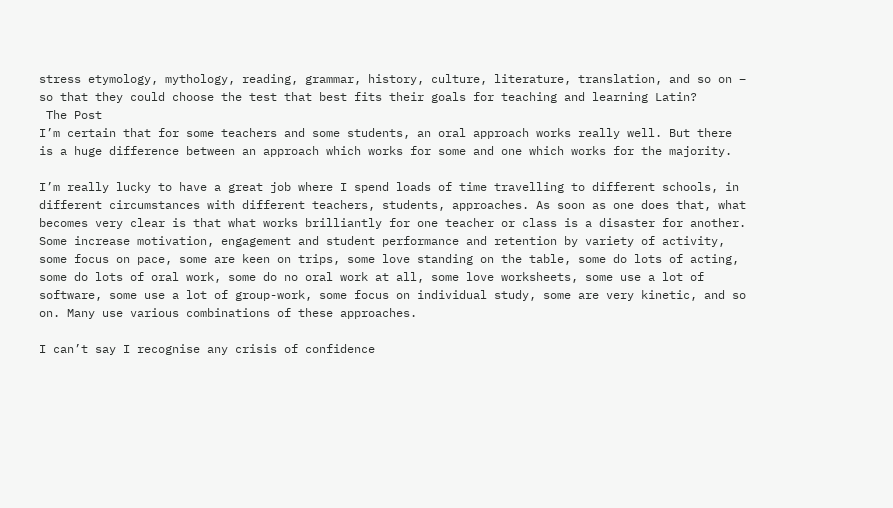stress etymology, mythology, reading, grammar, history, culture, literature, translation, and so on – so that they could choose the test that best fits their goals for teaching and learning Latin?
 The Post
I’m certain that for some teachers and some students, an oral approach works really well. But there is a huge difference between an approach which works for some and one which works for the majority.

I’m really lucky to have a great job where I spend loads of time travelling to different schools, in different circumstances with different teachers, students, approaches. As soon as one does that, what becomes very clear is that what works brilliantly for one teacher or class is a disaster for another. Some increase motivation, engagement and student performance and retention by variety of activity, some focus on pace, some are keen on trips, some love standing on the table, some do lots of acting, some do lots of oral work, some do no oral work at all, some love worksheets, some use a lot of software, some use a lot of group-work, some focus on individual study, some are very kinetic, and so on. Many use various combinations of these approaches.

I can’t say I recognise any crisis of confidence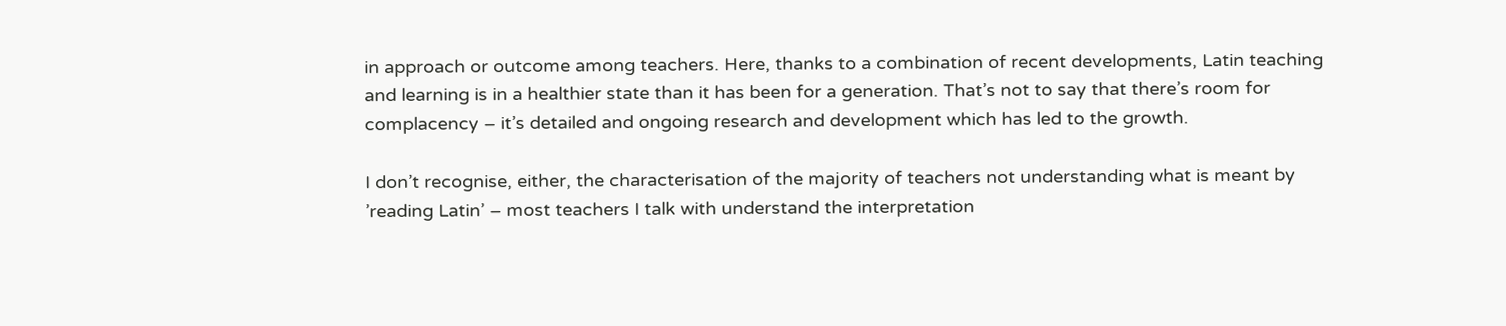in approach or outcome among teachers. Here, thanks to a combination of recent developments, Latin teaching and learning is in a healthier state than it has been for a generation. That’s not to say that there’s room for complacency – it’s detailed and ongoing research and development which has led to the growth.

I don’t recognise, either, the characterisation of the majority of teachers not understanding what is meant by ’reading Latin’ – most teachers I talk with understand the interpretation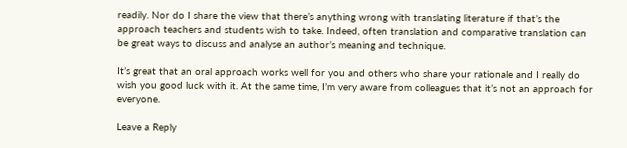readily. Nor do I share the view that there’s anything wrong with translating literature if that’s the approach teachers and students wish to take. Indeed, often translation and comparative translation can be great ways to discuss and analyse an author’s meaning and technique.

It’s great that an oral approach works well for you and others who share your rationale and I really do wish you good luck with it. At the same time, I’m very aware from colleagues that it’s not an approach for everyone.

Leave a Reply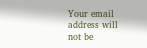Your email address will not be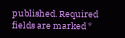published. Required fields are marked *